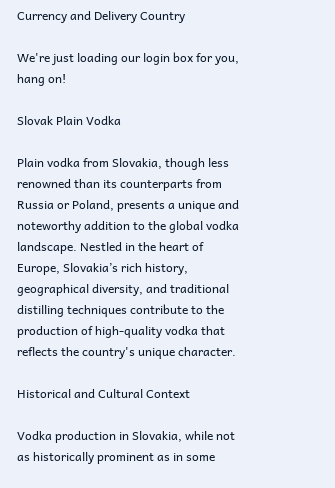Currency and Delivery Country

We're just loading our login box for you, hang on!

Slovak Plain Vodka

Plain vodka from Slovakia, though less renowned than its counterparts from Russia or Poland, presents a unique and noteworthy addition to the global vodka landscape. Nestled in the heart of Europe, Slovakia’s rich history, geographical diversity, and traditional distilling techniques contribute to the production of high-quality vodka that reflects the country's unique character.

Historical and Cultural Context

Vodka production in Slovakia, while not as historically prominent as in some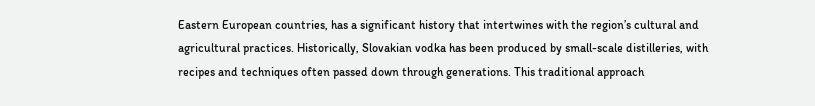Eastern European countries, has a significant history that intertwines with the region’s cultural and agricultural practices. Historically, Slovakian vodka has been produced by small-scale distilleries, with recipes and techniques often passed down through generations. This traditional approach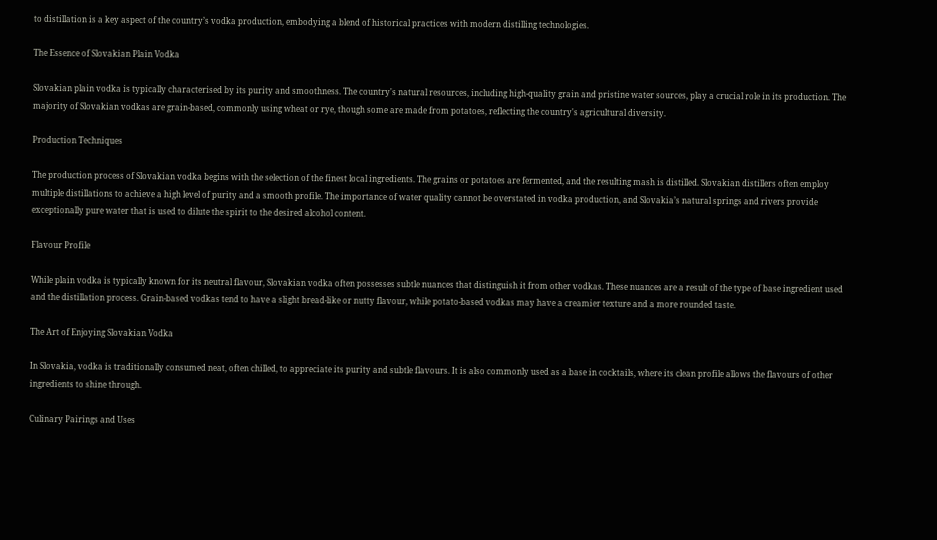to distillation is a key aspect of the country’s vodka production, embodying a blend of historical practices with modern distilling technologies.

The Essence of Slovakian Plain Vodka

Slovakian plain vodka is typically characterised by its purity and smoothness. The country's natural resources, including high-quality grain and pristine water sources, play a crucial role in its production. The majority of Slovakian vodkas are grain-based, commonly using wheat or rye, though some are made from potatoes, reflecting the country's agricultural diversity.

Production Techniques

The production process of Slovakian vodka begins with the selection of the finest local ingredients. The grains or potatoes are fermented, and the resulting mash is distilled. Slovakian distillers often employ multiple distillations to achieve a high level of purity and a smooth profile. The importance of water quality cannot be overstated in vodka production, and Slovakia’s natural springs and rivers provide exceptionally pure water that is used to dilute the spirit to the desired alcohol content.

Flavour Profile

While plain vodka is typically known for its neutral flavour, Slovakian vodka often possesses subtle nuances that distinguish it from other vodkas. These nuances are a result of the type of base ingredient used and the distillation process. Grain-based vodkas tend to have a slight bread-like or nutty flavour, while potato-based vodkas may have a creamier texture and a more rounded taste.

The Art of Enjoying Slovakian Vodka

In Slovakia, vodka is traditionally consumed neat, often chilled, to appreciate its purity and subtle flavours. It is also commonly used as a base in cocktails, where its clean profile allows the flavours of other ingredients to shine through.

Culinary Pairings and Uses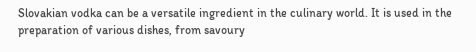Slovakian vodka can be a versatile ingredient in the culinary world. It is used in the preparation of various dishes, from savoury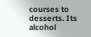courses to desserts. Its alcohol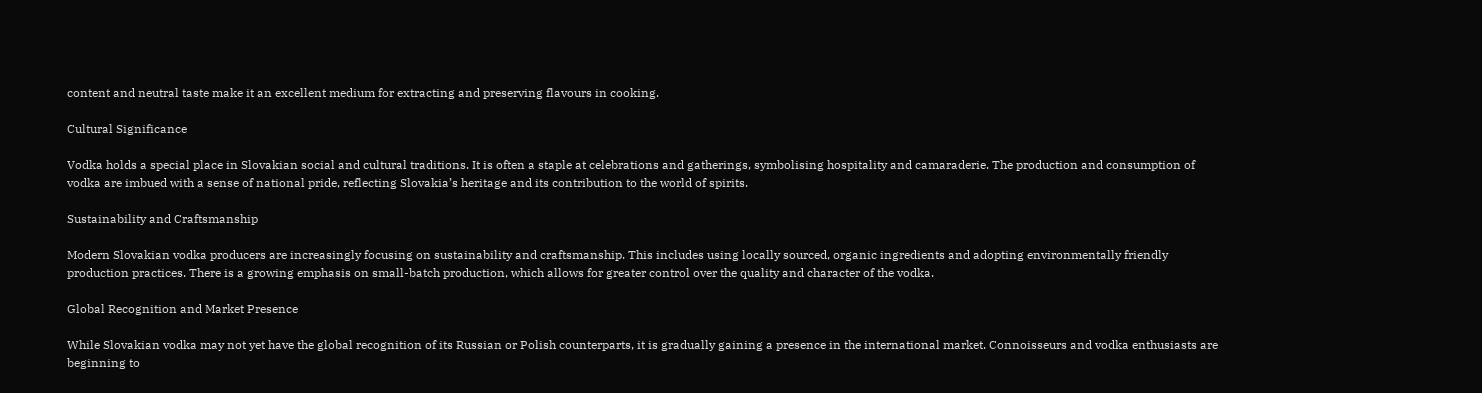content and neutral taste make it an excellent medium for extracting and preserving flavours in cooking.

Cultural Significance

Vodka holds a special place in Slovakian social and cultural traditions. It is often a staple at celebrations and gatherings, symbolising hospitality and camaraderie. The production and consumption of vodka are imbued with a sense of national pride, reflecting Slovakia’s heritage and its contribution to the world of spirits.

Sustainability and Craftsmanship

Modern Slovakian vodka producers are increasingly focusing on sustainability and craftsmanship. This includes using locally sourced, organic ingredients and adopting environmentally friendly production practices. There is a growing emphasis on small-batch production, which allows for greater control over the quality and character of the vodka.

Global Recognition and Market Presence

While Slovakian vodka may not yet have the global recognition of its Russian or Polish counterparts, it is gradually gaining a presence in the international market. Connoisseurs and vodka enthusiasts are beginning to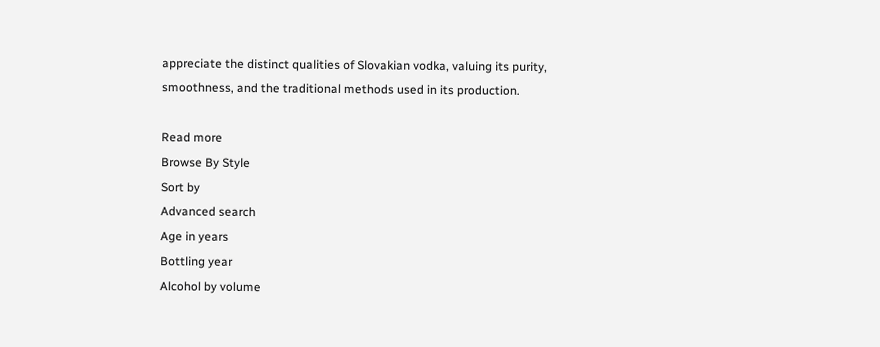appreciate the distinct qualities of Slovakian vodka, valuing its purity, smoothness, and the traditional methods used in its production.

Read more
Browse By Style
Sort by
Advanced search
Age in years
Bottling year
Alcohol by volume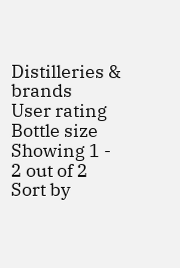Distilleries & brands
User rating
Bottle size
Showing 1 - 2 out of 2
Sort by